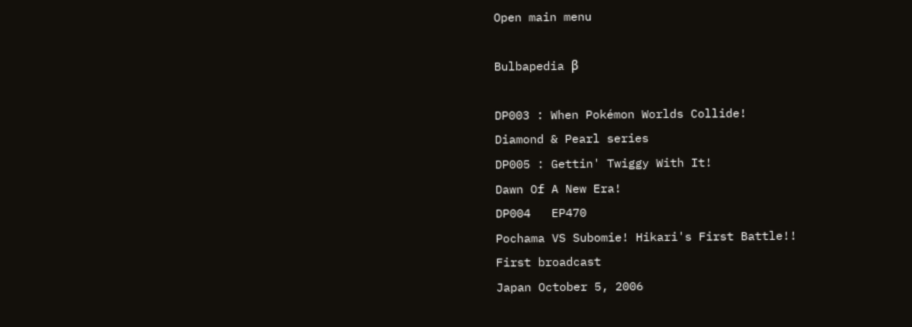Open main menu

Bulbapedia β

DP003 : When Pokémon Worlds Collide!
Diamond & Pearl series
DP005 : Gettin' Twiggy With It!
Dawn Of A New Era!
DP004   EP470
Pochama VS Subomie! Hikari's First Battle!!
First broadcast
Japan October 5, 2006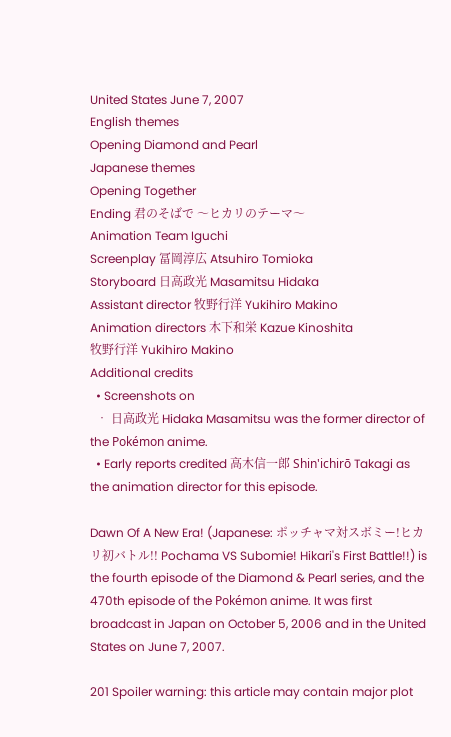United States June 7, 2007
English themes
Opening Diamond and Pearl
Japanese themes
Opening Together
Ending 君のそばで 〜ヒカリのテーマ〜
Animation Team Iguchi
Screenplay 冨岡淳広 Atsuhiro Tomioka
Storyboard 日高政光 Masamitsu Hidaka
Assistant director 牧野行洋 Yukihiro Makino
Animation directors 木下和栄 Kazue Kinoshita
牧野行洋 Yukihiro Makino
Additional credits
  • Screenshots on
  • 日高政光 Hidaka Masamitsu was the former director of the Pokémon anime.
  • Early reports credited 高木信一郎 Shin'ichirō Takagi as the animation director for this episode.

Dawn Of A New Era! (Japanese: ポッチャマ対スボミー!ヒカリ初バトル!! Pochama VS Subomie! Hikari's First Battle!!) is the fourth episode of the Diamond & Pearl series, and the 470th episode of the Pokémon anime. It was first broadcast in Japan on October 5, 2006 and in the United States on June 7, 2007.

201 Spoiler warning: this article may contain major plot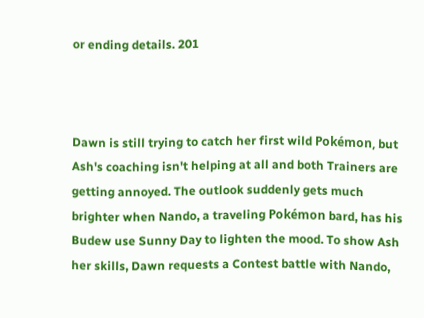or ending details. 201



Dawn is still trying to catch her first wild Pokémon, but Ash's coaching isn't helping at all and both Trainers are getting annoyed. The outlook suddenly gets much brighter when Nando, a traveling Pokémon bard, has his Budew use Sunny Day to lighten the mood. To show Ash her skills, Dawn requests a Contest battle with Nando,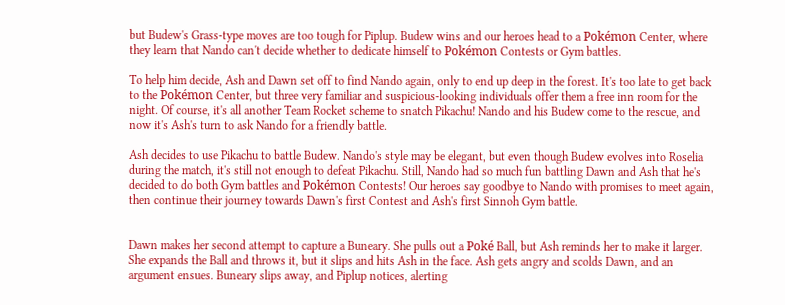but Budew's Grass-type moves are too tough for Piplup. Budew wins and our heroes head to a Pokémon Center, where they learn that Nando can't decide whether to dedicate himself to Pokémon Contests or Gym battles.

To help him decide, Ash and Dawn set off to find Nando again, only to end up deep in the forest. It's too late to get back to the Pokémon Center, but three very familiar and suspicious-looking individuals offer them a free inn room for the night. Of course, it's all another Team Rocket scheme to snatch Pikachu! Nando and his Budew come to the rescue, and now it's Ash's turn to ask Nando for a friendly battle.

Ash decides to use Pikachu to battle Budew. Nando's style may be elegant, but even though Budew evolves into Roselia during the match, it's still not enough to defeat Pikachu. Still, Nando had so much fun battling Dawn and Ash that he's decided to do both Gym battles and Pokémon Contests! Our heroes say goodbye to Nando with promises to meet again, then continue their journey towards Dawn's first Contest and Ash's first Sinnoh Gym battle.


Dawn makes her second attempt to capture a Buneary. She pulls out a Poké Ball, but Ash reminds her to make it larger. She expands the Ball and throws it, but it slips and hits Ash in the face. Ash gets angry and scolds Dawn, and an argument ensues. Buneary slips away, and Piplup notices, alerting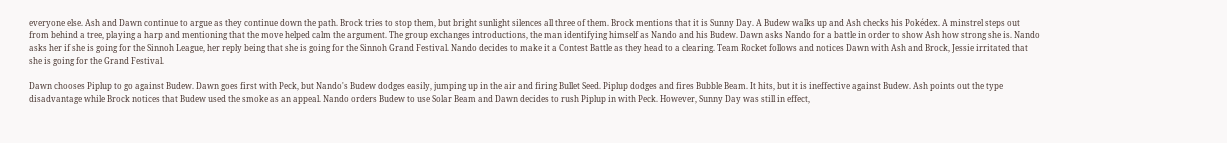everyone else. Ash and Dawn continue to argue as they continue down the path. Brock tries to stop them, but bright sunlight silences all three of them. Brock mentions that it is Sunny Day. A Budew walks up and Ash checks his Pokédex. A minstrel steps out from behind a tree, playing a harp and mentioning that the move helped calm the argument. The group exchanges introductions, the man identifying himself as Nando and his Budew. Dawn asks Nando for a battle in order to show Ash how strong she is. Nando asks her if she is going for the Sinnoh League, her reply being that she is going for the Sinnoh Grand Festival. Nando decides to make it a Contest Battle as they head to a clearing. Team Rocket follows and notices Dawn with Ash and Brock, Jessie irritated that she is going for the Grand Festival.

Dawn chooses Piplup to go against Budew. Dawn goes first with Peck, but Nando's Budew dodges easily, jumping up in the air and firing Bullet Seed. Piplup dodges and fires Bubble Beam. It hits, but it is ineffective against Budew. Ash points out the type disadvantage while Brock notices that Budew used the smoke as an appeal. Nando orders Budew to use Solar Beam and Dawn decides to rush Piplup in with Peck. However, Sunny Day was still in effect,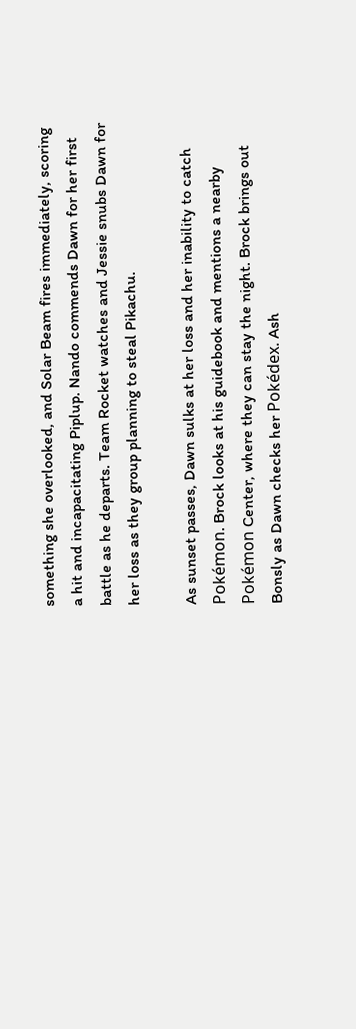something she overlooked, and Solar Beam fires immediately, scoring a hit and incapacitating Piplup. Nando commends Dawn for her first battle as he departs. Team Rocket watches and Jessie snubs Dawn for her loss as they group planning to steal Pikachu.

As sunset passes, Dawn sulks at her loss and her inability to catch Pokémon. Brock looks at his guidebook and mentions a nearby Pokémon Center, where they can stay the night. Brock brings out Bonsly as Dawn checks her Pokédex. Ash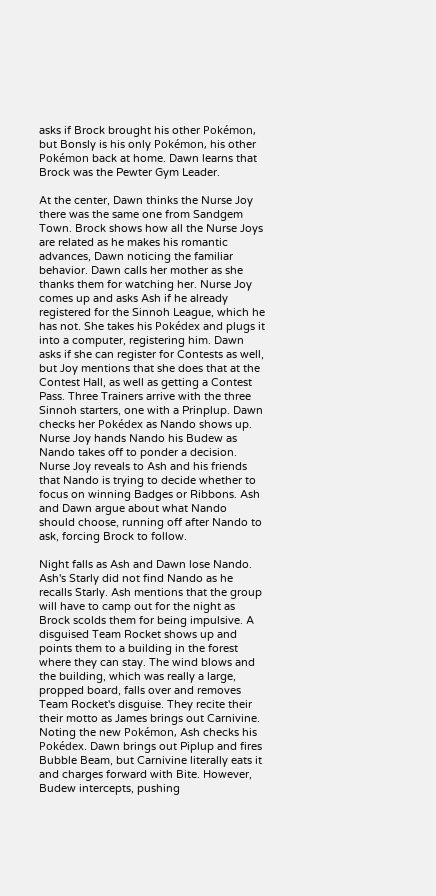asks if Brock brought his other Pokémon, but Bonsly is his only Pokémon, his other Pokémon back at home. Dawn learns that Brock was the Pewter Gym Leader.

At the center, Dawn thinks the Nurse Joy there was the same one from Sandgem Town. Brock shows how all the Nurse Joys are related as he makes his romantic advances, Dawn noticing the familiar behavior. Dawn calls her mother as she thanks them for watching her. Nurse Joy comes up and asks Ash if he already registered for the Sinnoh League, which he has not. She takes his Pokédex and plugs it into a computer, registering him. Dawn asks if she can register for Contests as well, but Joy mentions that she does that at the Contest Hall, as well as getting a Contest Pass. Three Trainers arrive with the three Sinnoh starters, one with a Prinplup. Dawn checks her Pokédex as Nando shows up. Nurse Joy hands Nando his Budew as Nando takes off to ponder a decision. Nurse Joy reveals to Ash and his friends that Nando is trying to decide whether to focus on winning Badges or Ribbons. Ash and Dawn argue about what Nando should choose, running off after Nando to ask, forcing Brock to follow.

Night falls as Ash and Dawn lose Nando. Ash's Starly did not find Nando as he recalls Starly. Ash mentions that the group will have to camp out for the night as Brock scolds them for being impulsive. A disguised Team Rocket shows up and points them to a building in the forest where they can stay. The wind blows and the building, which was really a large, propped board, falls over and removes Team Rocket's disguise. They recite their their motto as James brings out Carnivine. Noting the new Pokémon, Ash checks his Pokédex. Dawn brings out Piplup and fires Bubble Beam, but Carnivine literally eats it and charges forward with Bite. However, Budew intercepts, pushing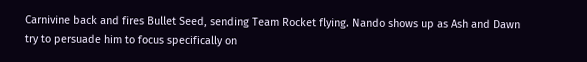Carnivine back and fires Bullet Seed, sending Team Rocket flying. Nando shows up as Ash and Dawn try to persuade him to focus specifically on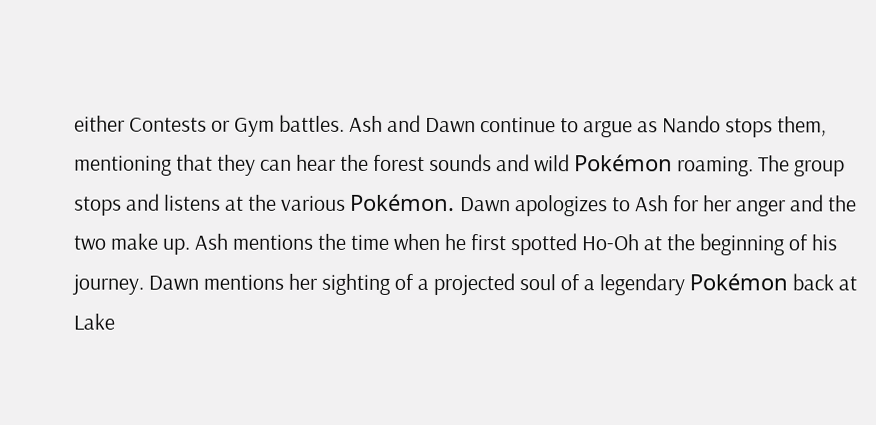either Contests or Gym battles. Ash and Dawn continue to argue as Nando stops them, mentioning that they can hear the forest sounds and wild Pokémon roaming. The group stops and listens at the various Pokémon. Dawn apologizes to Ash for her anger and the two make up. Ash mentions the time when he first spotted Ho-Oh at the beginning of his journey. Dawn mentions her sighting of a projected soul of a legendary Pokémon back at Lake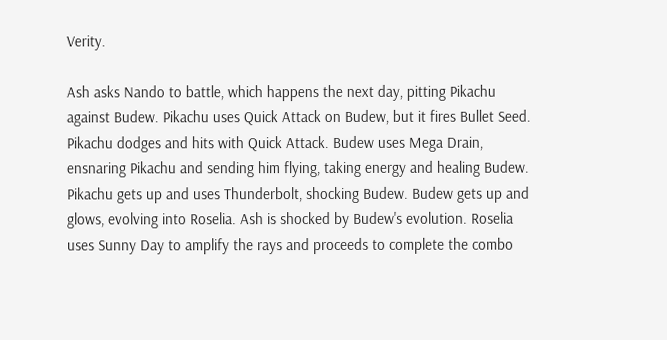Verity.

Ash asks Nando to battle, which happens the next day, pitting Pikachu against Budew. Pikachu uses Quick Attack on Budew, but it fires Bullet Seed. Pikachu dodges and hits with Quick Attack. Budew uses Mega Drain, ensnaring Pikachu and sending him flying, taking energy and healing Budew. Pikachu gets up and uses Thunderbolt, shocking Budew. Budew gets up and glows, evolving into Roselia. Ash is shocked by Budew's evolution. Roselia uses Sunny Day to amplify the rays and proceeds to complete the combo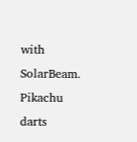with SolarBeam. Pikachu darts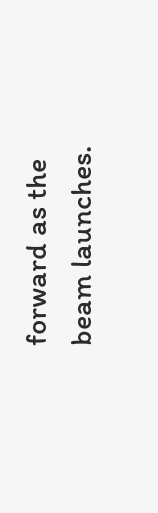forward as the beam launches.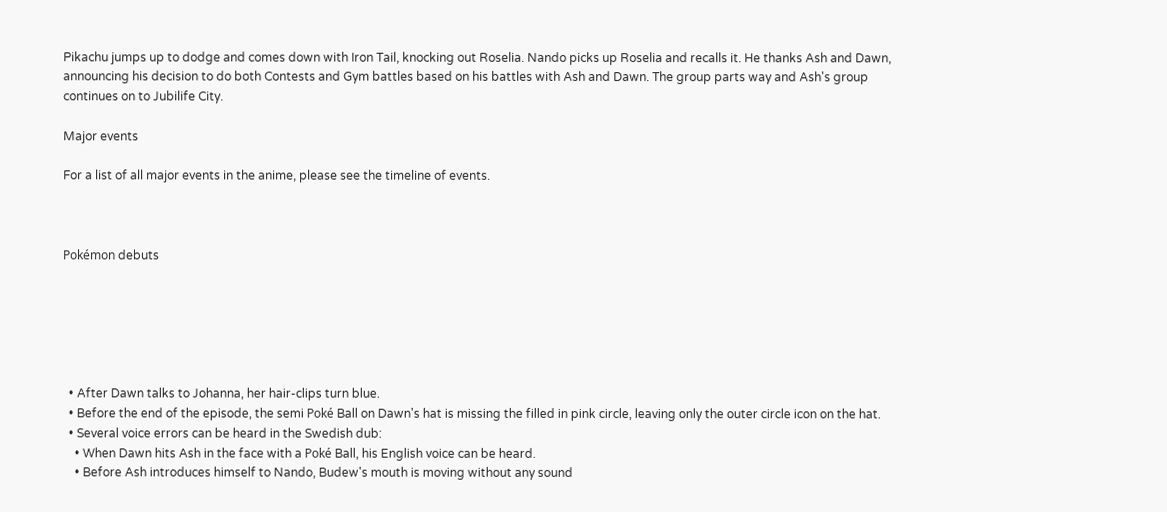Pikachu jumps up to dodge and comes down with Iron Tail, knocking out Roselia. Nando picks up Roselia and recalls it. He thanks Ash and Dawn, announcing his decision to do both Contests and Gym battles based on his battles with Ash and Dawn. The group parts way and Ash's group continues on to Jubilife City.

Major events

For a list of all major events in the anime, please see the timeline of events.



Pokémon debuts






  • After Dawn talks to Johanna, her hair-clips turn blue.
  • Before the end of the episode, the semi Poké Ball on Dawn's hat is missing the filled in pink circle, leaving only the outer circle icon on the hat.
  • Several voice errors can be heard in the Swedish dub:
    • When Dawn hits Ash in the face with a Poké Ball, his English voice can be heard.
    • Before Ash introduces himself to Nando, Budew's mouth is moving without any sound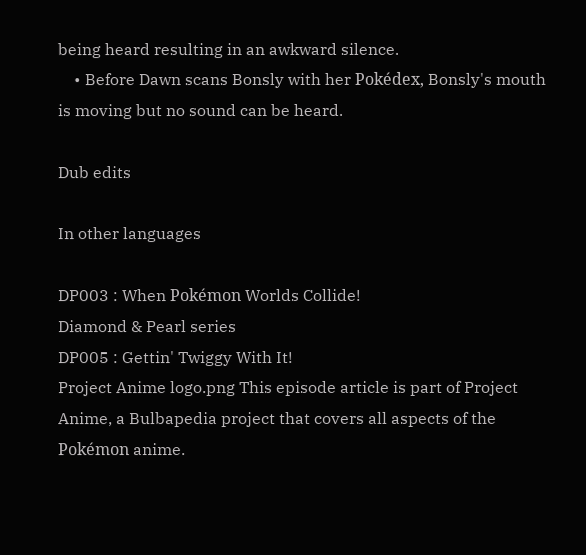being heard resulting in an awkward silence.
    • Before Dawn scans Bonsly with her Pokédex, Bonsly's mouth is moving but no sound can be heard.

Dub edits

In other languages

DP003 : When Pokémon Worlds Collide!
Diamond & Pearl series
DP005 : Gettin' Twiggy With It!
Project Anime logo.png This episode article is part of Project Anime, a Bulbapedia project that covers all aspects of the Pokémon anime.